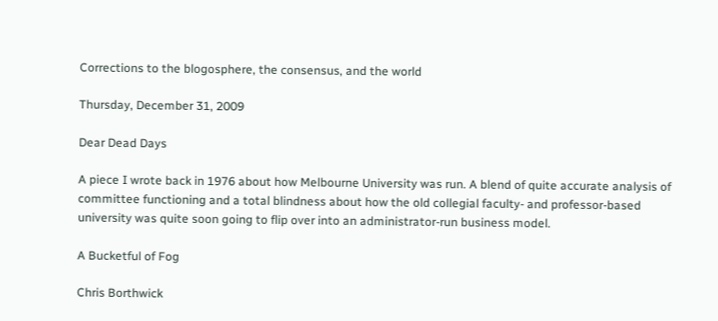Corrections to the blogosphere, the consensus, and the world

Thursday, December 31, 2009

Dear Dead Days

A piece I wrote back in 1976 about how Melbourne University was run. A blend of quite accurate analysis of committee functioning and a total blindness about how the old collegial faculty- and professor-based university was quite soon going to flip over into an administrator-run business model.

A Bucketful of Fog

Chris Borthwick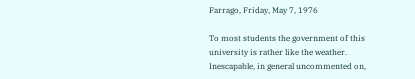Farrago, Friday, May 7, 1976

To most students the government of this university is rather like the weather. Inescapable, in general uncommented on,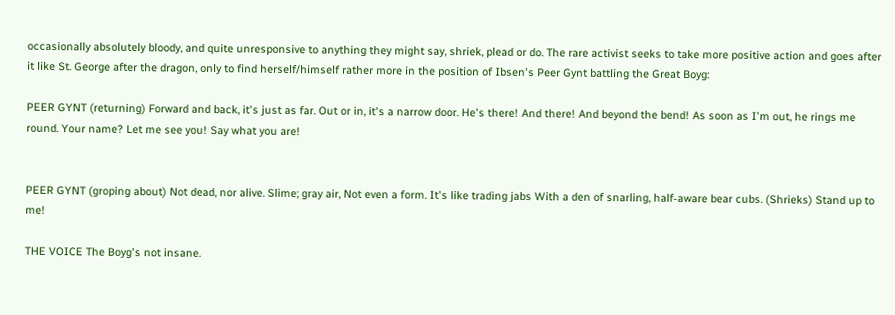occasionally absolutely bloody, and quite unresponsive to anything they might say, shriek, plead or do. The rare activist seeks to take more positive action and goes after it like St. George after the dragon, only to find herself/himself rather more in the position of Ibsen's Peer Gynt battling the Great Boyg:

PEER GYNT (returning) Forward and back, it's just as far. Out or in, it's a narrow door. He's there! And there! And beyond the bend! As soon as I'm out, he rings me round. Your name? Let me see you! Say what you are!


PEER GYNT (groping about) Not dead, nor alive. Slime; gray air, Not even a form. It's like trading jabs With a den of snarling, half‑aware bear cubs. (Shrieks) Stand up to me!

THE VOICE The Boyg's not insane.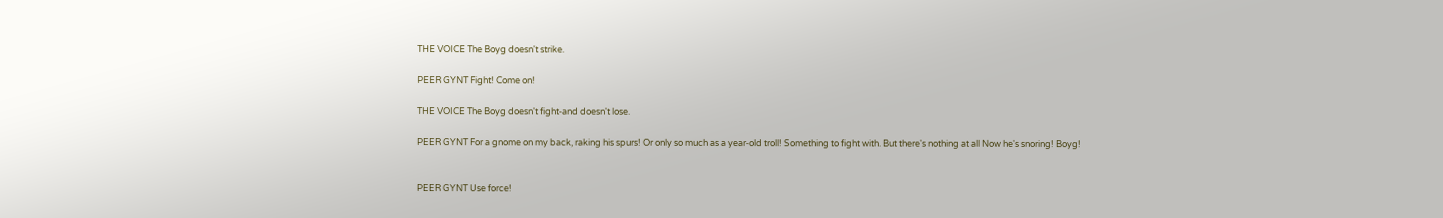THE VOICE The Boyg doesn't strike.

PEER GYNT Fight! Come on!

THE VOICE The Boyg doesn't fight‑and doesn't lose.

PEER GYNT For a gnome on my back, raking his spurs! Or only so much as a year‑old troll! Something to fight with. But there's nothing at all Now he's snoring! Boyg!


PEER GYNT Use force!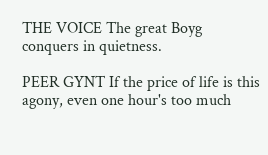THE VOICE The great Boyg conquers in quietness.

PEER GYNT If the price of life is this agony, even one hour's too much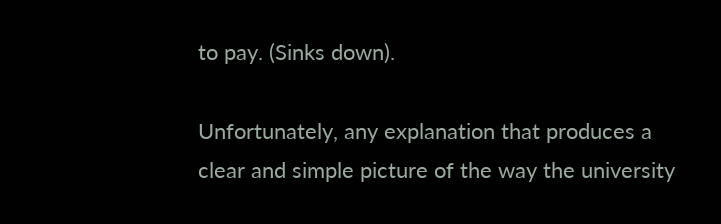to pay. (Sinks down).

Unfortunately, any explanation that produces a clear and simple picture of the way the university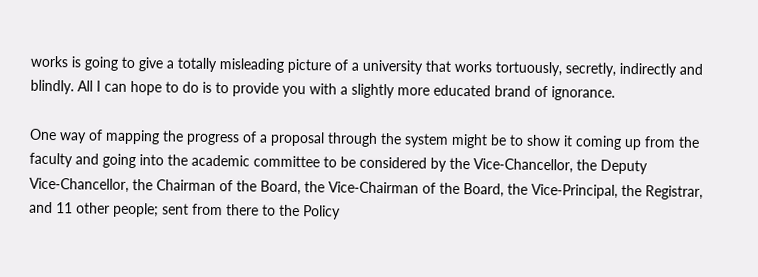works is going to give a totally misleading picture of a university that works tortuously, secretly, indirectly and blindly. All I can hope to do is to provide you with a slightly more educated brand of ignorance.

One way of mapping the progress of a proposal through the system might be to show it coming up from the faculty and going into the academic committee to be considered by the Vice‑Chancellor, the Deputy Vice‑Chancellor, the Chairman of the Board, the Vice‑Chairman of the Board, the Vice‑Principal, the Registrar, and 11 other people; sent from there to the Policy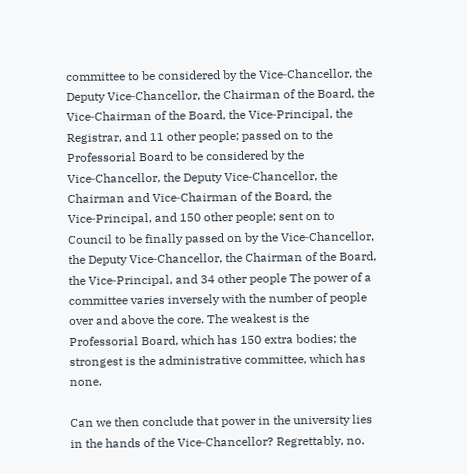committee to be considered by the Vice‑Chancellor, the Deputy Vice‑Chancellor, the Chairman of the Board, the Vice‑Chairman of the Board, the Vice‑Principal, the Registrar, and 11 other people; passed on to the Professorial Board to be considered by the Vice‑Chancellor, the Deputy Vice‑Chancellor, the Chairman and Vice‑Chairman of the Board, the Vice‑Principal, and 150 other people; sent on to Council to be finally passed on by the Vice‑Chancellor, the Deputy Vice‑Chancellor, the Chairman of the Board, the Vice‑Principal, and 34 other people The power of a committee varies inversely with the number of people over and above the core. The weakest is the Professorial Board, which has 150 extra bodies; the strongest is the administrative committee, which has none.

Can we then conclude that power in the university lies in the hands of the Vice‑Chancellor? Regrettably, no.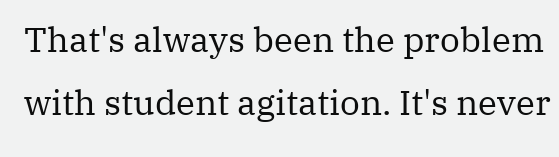That's always been the problem with student agitation. It's never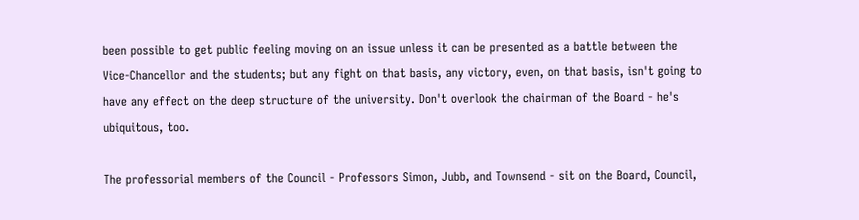been possible to get public feeling moving on an issue unless it can be presented as a battle between the Vice‑Chancellor and the students; but any fight on that basis, any victory, even, on that basis, isn't going to have any effect on the deep structure of the university. Don't overlook the chairman of the Board ‑ he's ubiquitous, too.

The professorial members of the Council ‑ Professors Simon, Jubb, and Townsend ‑ sit on the Board, Council,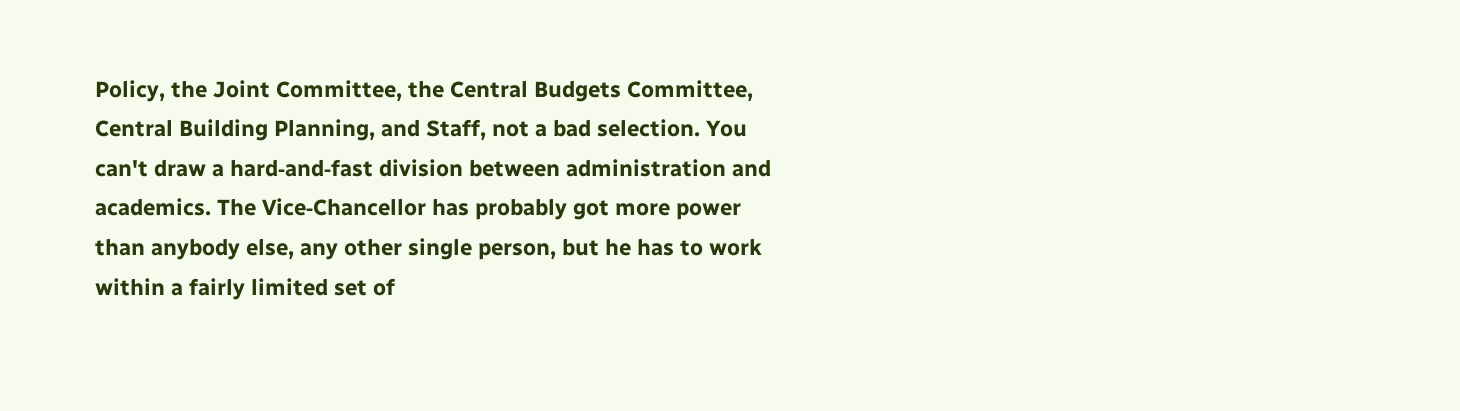Policy, the Joint Committee, the Central Budgets Committee, Central Building Planning, and Staff, not a bad selection. You can't draw a hard‑and‑fast division between administration and academics. The Vice‑Chancellor has probably got more power than anybody else, any other single person, but he has to work within a fairly limited set of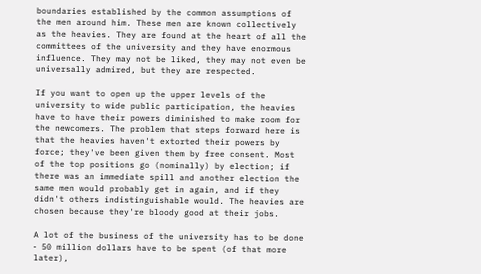boundaries established by the common assumptions of the men around him. These men are known collectively as the heavies. They are found at the heart of all the committees of the university and they have enormous influence. They may not be liked, they may not even be universally admired, but they are respected.

If you want to open up the upper levels of the university to wide public participation, the heavies have to have their powers diminished to make room for the newcomers. The problem that steps forward here is that the heavies haven't extorted their powers by force; they've been given them by free consent. Most of the top positions go (nominally) by election; if there was an immediate spill and another election the same men would probably get in again, and if they didn't others indistinguishable would. The heavies are chosen because they're bloody good at their jobs.

A lot of the business of the university has to be done ‑ 50 million dollars have to be spent (of that more later),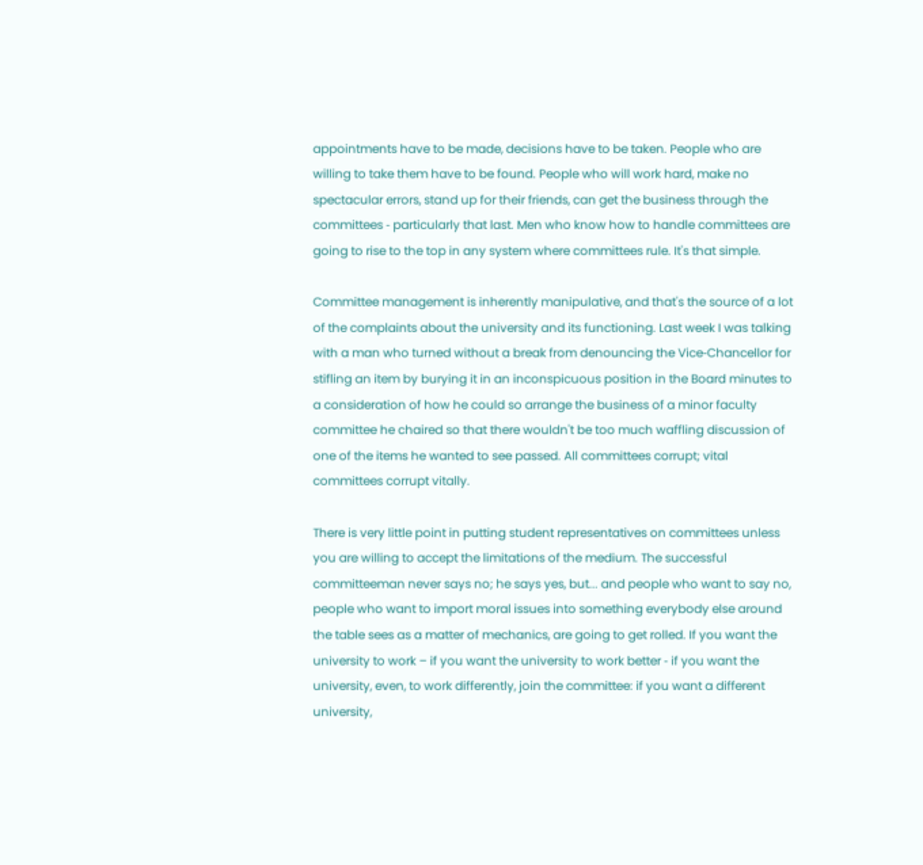appointments have to be made, decisions have to be taken. People who are willing to take them have to be found. People who will work hard, make no spectacular errors, stand up for their friends, can get the business through the committees ‑ particularly that last. Men who know how to handle committees are going to rise to the top in any system where committees rule. It's that simple.

Committee management is inherently manipulative, and that's the source of a lot of the complaints about the university and its functioning. Last week I was talking with a man who turned without a break from denouncing the Vice‑Chancellor for stifling an item by burying it in an inconspicuous position in the Board minutes to a consideration of how he could so arrange the business of a minor faculty committee he chaired so that there wouldn't be too much waffling discussion of one of the items he wanted to see passed. All committees corrupt; vital committees corrupt vitally.

There is very little point in putting student representatives on committees unless you are willing to accept the limitations of the medium. The successful committeeman never says no; he says yes, but... and people who want to say no, people who want to import moral issues into something everybody else around the table sees as a matter of mechanics, are going to get rolled. If you want the university to work – if you want the university to work better ‑ if you want the university, even, to work differently, join the committee: if you want a different university,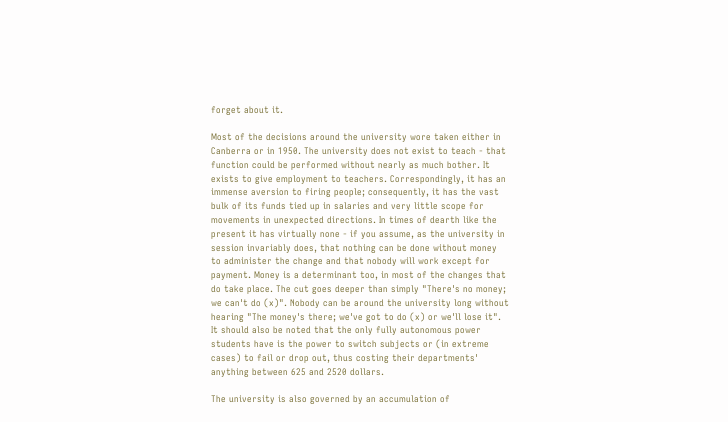forget about it.

Most of the decisions around the university wore taken either in Canberra or in 1950. The university does not exist to teach ‑ that function could be performed without nearly as much bother. It exists to give employment to teachers. Correspondingly, it has an immense aversion to firing people; consequently, it has the vast bulk of its funds tied up in salaries and very little scope for movements in unexpected directions. In times of dearth like the present it has virtually none ‑ if you assume, as the university in session invariably does, that nothing can be done without money to administer the change and that nobody will work except for payment. Money is a determinant too, in most of the changes that do take place. The cut goes deeper than simply "There's no money; we can't do (x)". Nobody can be around the university long without hearing "The money's there; we've got to do (x) or we'll lose it". It should also be noted that the only fully autonomous power students have is the power to switch subjects or (in extreme cases) to fail or drop out, thus costing their departments' anything between 625 and 2520 dollars.

The university is also governed by an accumulation of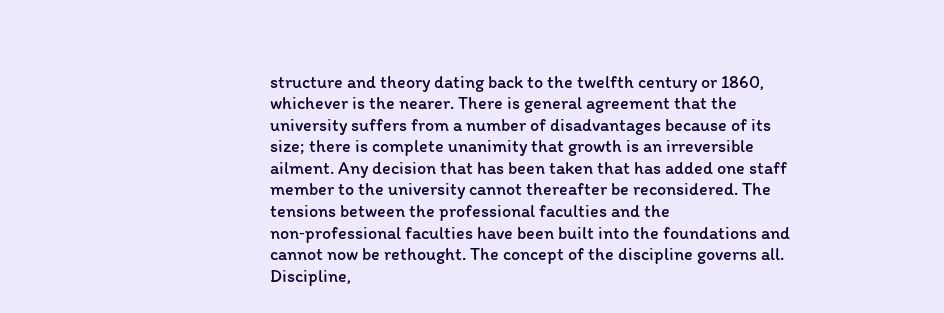structure and theory dating back to the twelfth century or 1860, whichever is the nearer. There is general agreement that the university suffers from a number of disadvantages because of its size; there is complete unanimity that growth is an irreversible ailment. Any decision that has been taken that has added one staff member to the university cannot thereafter be reconsidered. The tensions between the professional faculties and the non‑professional faculties have been built into the foundations and cannot now be rethought. The concept of the discipline governs all. Discipline,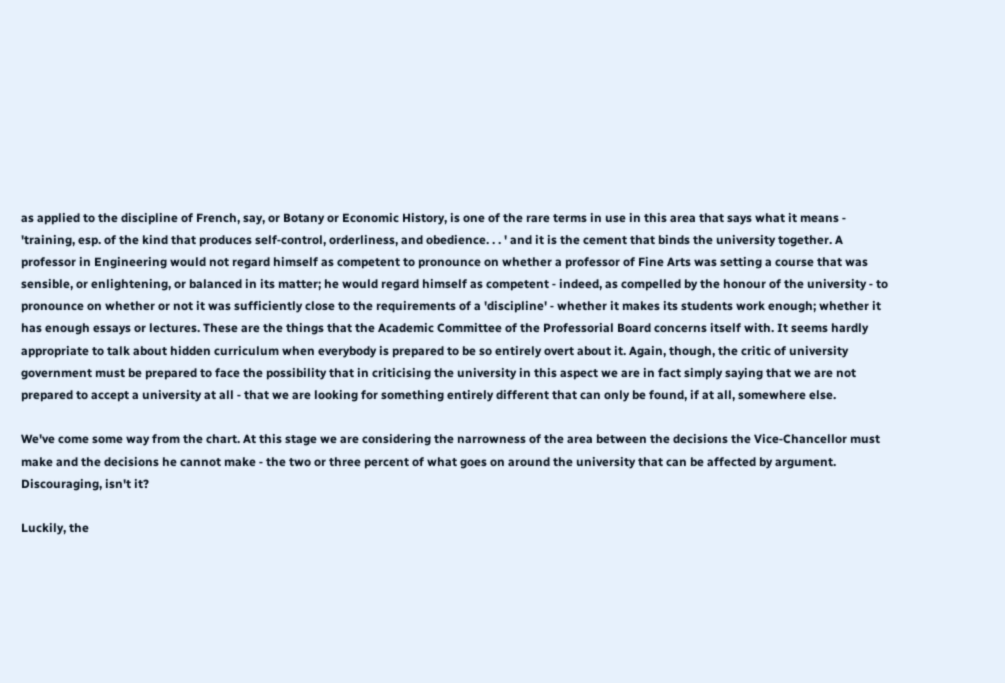as applied to the discipline of French, say, or Botany or Economic History, is one of the rare terms in use in this area that says what it means ‑ 'training, esp. of the kind that produces self‑control, orderliness, and obedience. . . ' and it is the cement that binds the university together. A professor in Engineering would not regard himself as competent to pronounce on whether a professor of Fine Arts was setting a course that was sensible, or enlightening, or balanced in its matter; he would regard himself as competent ‑ indeed, as compelled by the honour of the university ‑ to pronounce on whether or not it was sufficiently close to the requirements of a 'discipline' ‑ whether it makes its students work enough; whether it has enough essays or lectures. These are the things that the Academic Committee of the Professorial Board concerns itself with. It seems hardly appropriate to talk about hidden curriculum when everybody is prepared to be so entirely overt about it. Again, though, the critic of university government must be prepared to face the possibility that in criticising the university in this aspect we are in fact simply saying that we are not prepared to accept a university at all ‑ that we are looking for something entirely different that can only be found, if at all, somewhere else.

We've come some way from the chart. At this stage we are considering the narrowness of the area between the decisions the Vice‑Chancellor must make and the decisions he cannot make ‑ the two or three percent of what goes on around the university that can be affected by argument. Discouraging, isn't it?

Luckily, the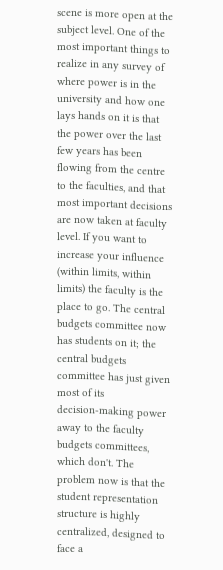scene is more open at the subject level. One of the most important things to realize in any survey of where power is in the university and how one lays hands on it is that the power over the last few years has been flowing from the centre to the faculties, and that most important decisions are now taken at faculty level. If you want to increase your influence (within limits, within limits) the faculty is the place to go. The central budgets committee now has students on it; the central budgets committee has just given most of its decision‑making power away to the faculty budgets committees, which don't. The problem now is that the student representation structure is highly centralized, designed to face a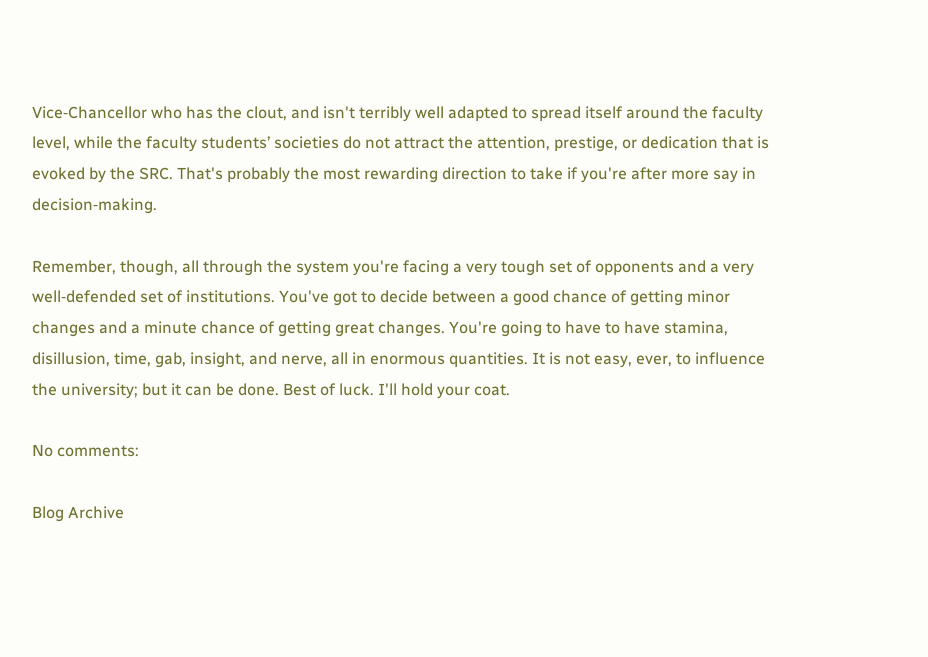Vice‑Chancellor who has the clout, and isn't terribly well adapted to spread itself around the faculty level, while the faculty students’ societies do not attract the attention, prestige, or dedication that is evoked by the SRC. That's probably the most rewarding direction to take if you're after more say in decision‑making.

Remember, though, all through the system you're facing a very tough set of opponents and a very well‑defended set of institutions. You've got to decide between a good chance of getting minor changes and a minute chance of getting great changes. You're going to have to have stamina, disillusion, time, gab, insight, and nerve, all in enormous quantities. It is not easy, ever, to influence the university; but it can be done. Best of luck. I'll hold your coat.

No comments:

Blog Archive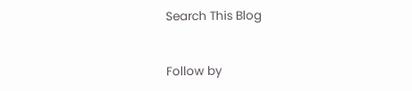Search This Blog


Follow by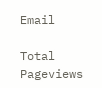Email

Total Pageviews